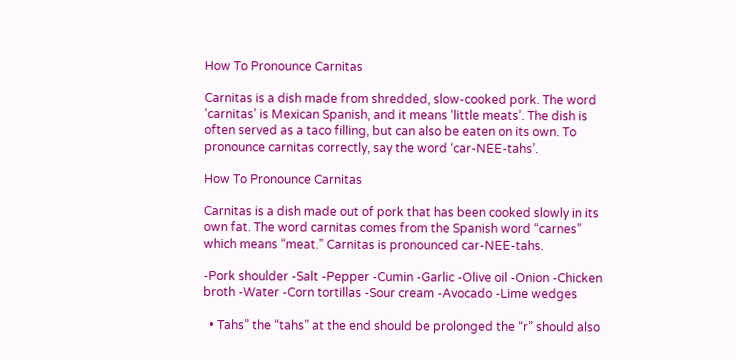How To Pronounce Carnitas

Carnitas is a dish made from shredded, slow-cooked pork. The word ‘carnitas’ is Mexican Spanish, and it means ‘little meats’. The dish is often served as a taco filling, but can also be eaten on its own. To pronounce carnitas correctly, say the word ‘car-NEE-tahs’.

How To Pronounce Carnitas

Carnitas is a dish made out of pork that has been cooked slowly in its own fat. The word carnitas comes from the Spanish word “carnes” which means “meat.” Carnitas is pronounced car-NEE-tahs.

-Pork shoulder -Salt -Pepper -Cumin -Garlic -Olive oil -Onion -Chicken broth -Water -Corn tortillas -Sour cream -Avocado -Lime wedges

  • Tahs” the “tahs” at the end should be prolonged the “r” should also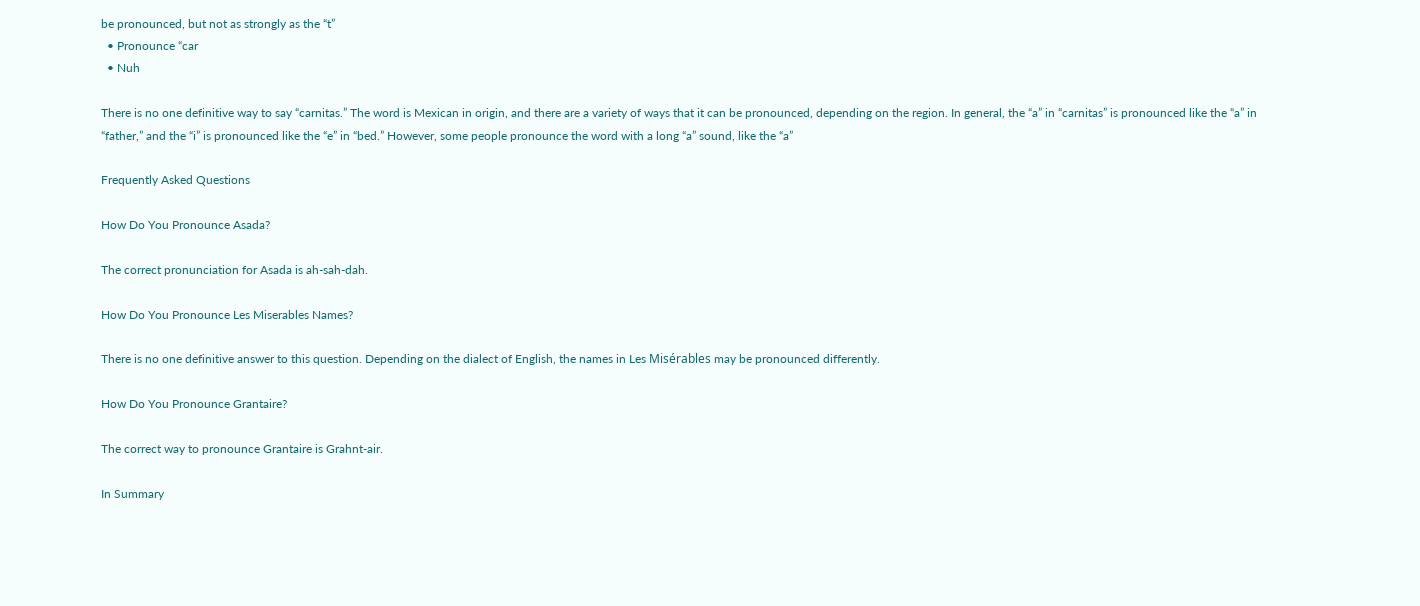be pronounced, but not as strongly as the “t”
  • Pronounce “car
  • Nuh

There is no one definitive way to say “carnitas.” The word is Mexican in origin, and there are a variety of ways that it can be pronounced, depending on the region. In general, the “a” in “carnitas” is pronounced like the “a” in “father,” and the “i” is pronounced like the “e” in “bed.” However, some people pronounce the word with a long “a” sound, like the “a”

Frequently Asked Questions

How Do You Pronounce Asada?

The correct pronunciation for Asada is ah-sah-dah.

How Do You Pronounce Les Miserables Names?

There is no one definitive answer to this question. Depending on the dialect of English, the names in Les Misérables may be pronounced differently.

How Do You Pronounce Grantaire?

The correct way to pronounce Grantaire is Grahnt-air.

In Summary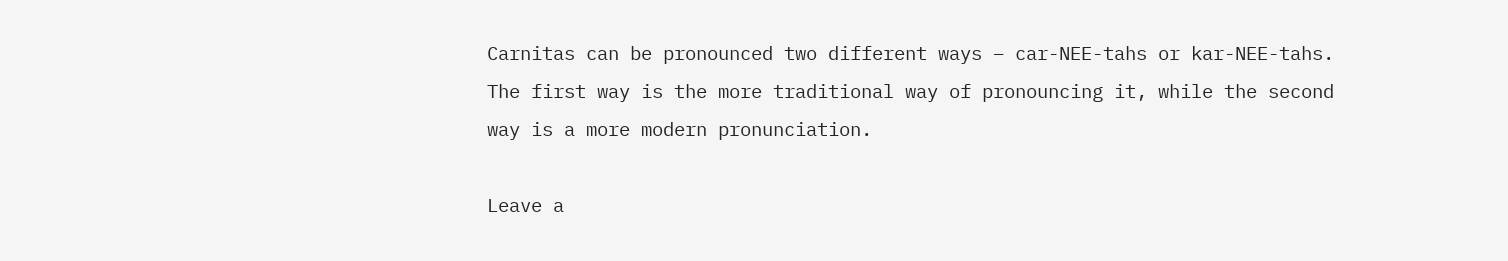Carnitas can be pronounced two different ways – car-NEE-tahs or kar-NEE-tahs. The first way is the more traditional way of pronouncing it, while the second way is a more modern pronunciation.

Leave a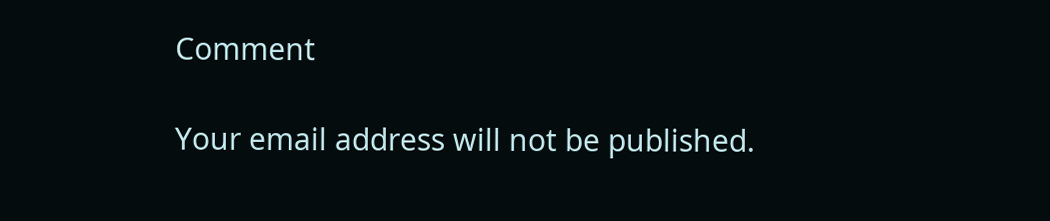Comment

Your email address will not be published.